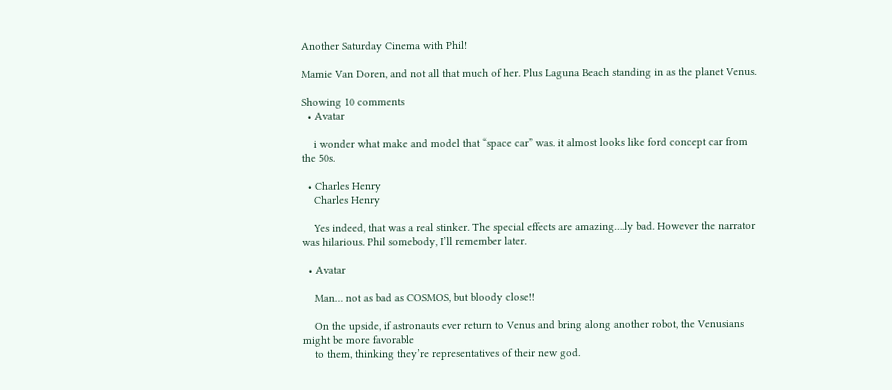Another Saturday Cinema with Phil!

Mamie Van Doren, and not all that much of her. Plus Laguna Beach standing in as the planet Venus.

Showing 10 comments
  • Avatar

    i wonder what make and model that “space car” was. it almost looks like ford concept car from the 50s.

  • Charles Henry
    Charles Henry

    Yes indeed, that was a real stinker. The special effects are amazing….ly bad. However the narrator was hilarious. Phil somebody, I’ll remember later.

  • Avatar

    Man… not as bad as COSMOS, but bloody close!!

    On the upside, if astronauts ever return to Venus and bring along another robot, the Venusians might be more favorable
    to them, thinking they’re representatives of their new god.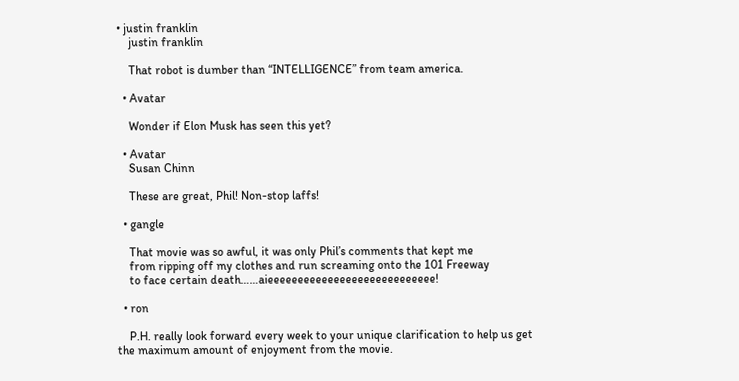• justin franklin
    justin franklin

    That robot is dumber than “INTELLIGENCE” from team america.

  • Avatar

    Wonder if Elon Musk has seen this yet?

  • Avatar
    Susan Chinn

    These are great, Phil! Non-stop laffs!

  • gangle

    That movie was so awful, it was only Phil’s comments that kept me
    from ripping off my clothes and run screaming onto the 101 Freeway
    to face certain death……aieeeeeeeeeeeeeeeeeeeeeeeeeeee!

  • ron

    P.H. really look forward every week to your unique clarification to help us get the maximum amount of enjoyment from the movie.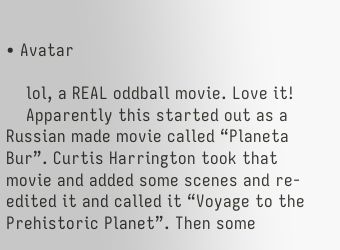• Avatar

    lol, a REAL oddball movie. Love it!
    Apparently this started out as a Russian made movie called “Planeta Bur”. Curtis Harrington took that movie and added some scenes and re-edited it and called it “Voyage to the Prehistoric Planet”. Then some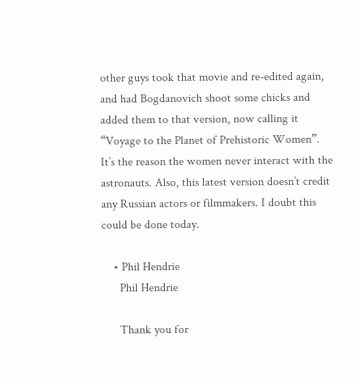other guys took that movie and re-edited again, and had Bogdanovich shoot some chicks and added them to that version, now calling it “Voyage to the Planet of Prehistoric Women”. It’s the reason the women never interact with the astronauts. Also, this latest version doesn’t credit any Russian actors or filmmakers. I doubt this could be done today.

    • Phil Hendrie
      Phil Hendrie

      Thank you for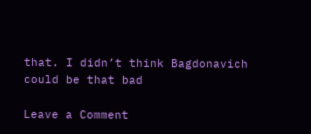that. I didn’t think Bagdonavich could be that bad

Leave a Comment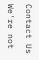Contact Us

We're not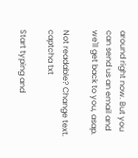around right now. But you can send us an email and we'll get back to you, asap.

Not readable? Change text. captcha txt

Start typing and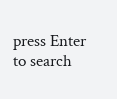press Enter to search